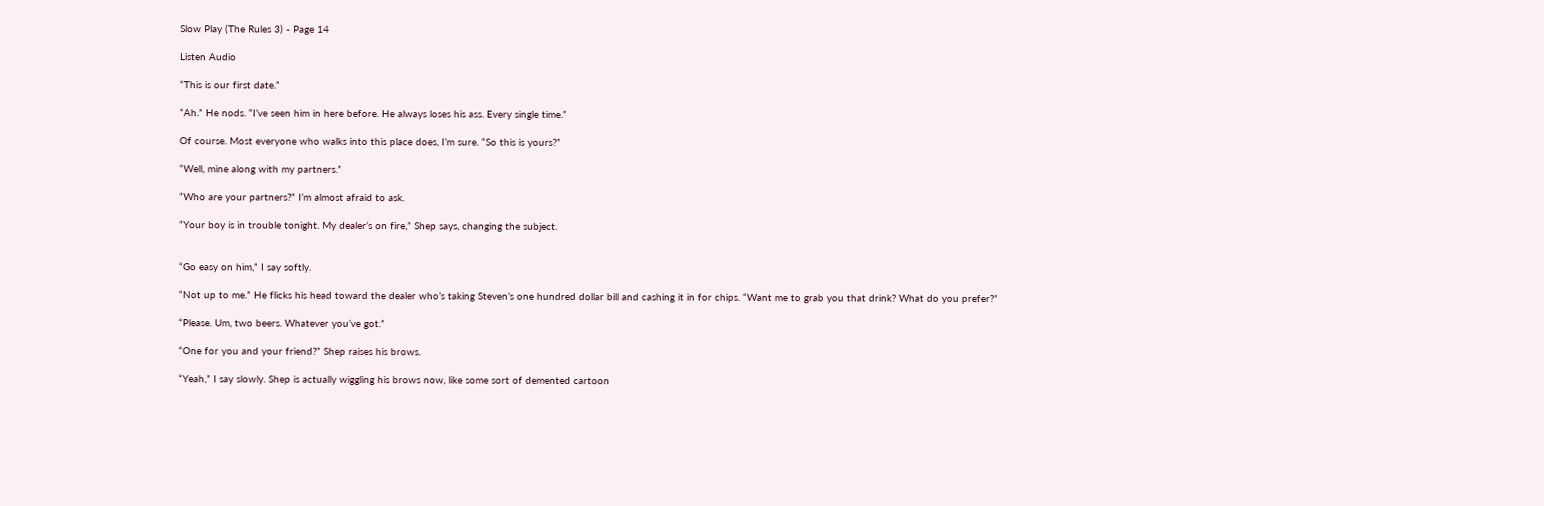Slow Play (The Rules 3) - Page 14

Listen Audio

“This is our first date.”

“Ah.” He nods. “I’ve seen him in here before. He always loses his ass. Every single time.”

Of course. Most everyone who walks into this place does, I’m sure. “So this is yours?”

“Well, mine along with my partners.”

“Who are your partners?” I’m almost afraid to ask.

“Your boy is in trouble tonight. My dealer’s on fire,” Shep says, changing the subject.


“Go easy on him,” I say softly.

“Not up to me.” He flicks his head toward the dealer who’s taking Steven’s one hundred dollar bill and cashing it in for chips. “Want me to grab you that drink? What do you prefer?”

“Please. Um, two beers. Whatever you’ve got.”

“One for you and your friend?” Shep raises his brows.

“Yeah,” I say slowly. Shep is actually wiggling his brows now, like some sort of demented cartoon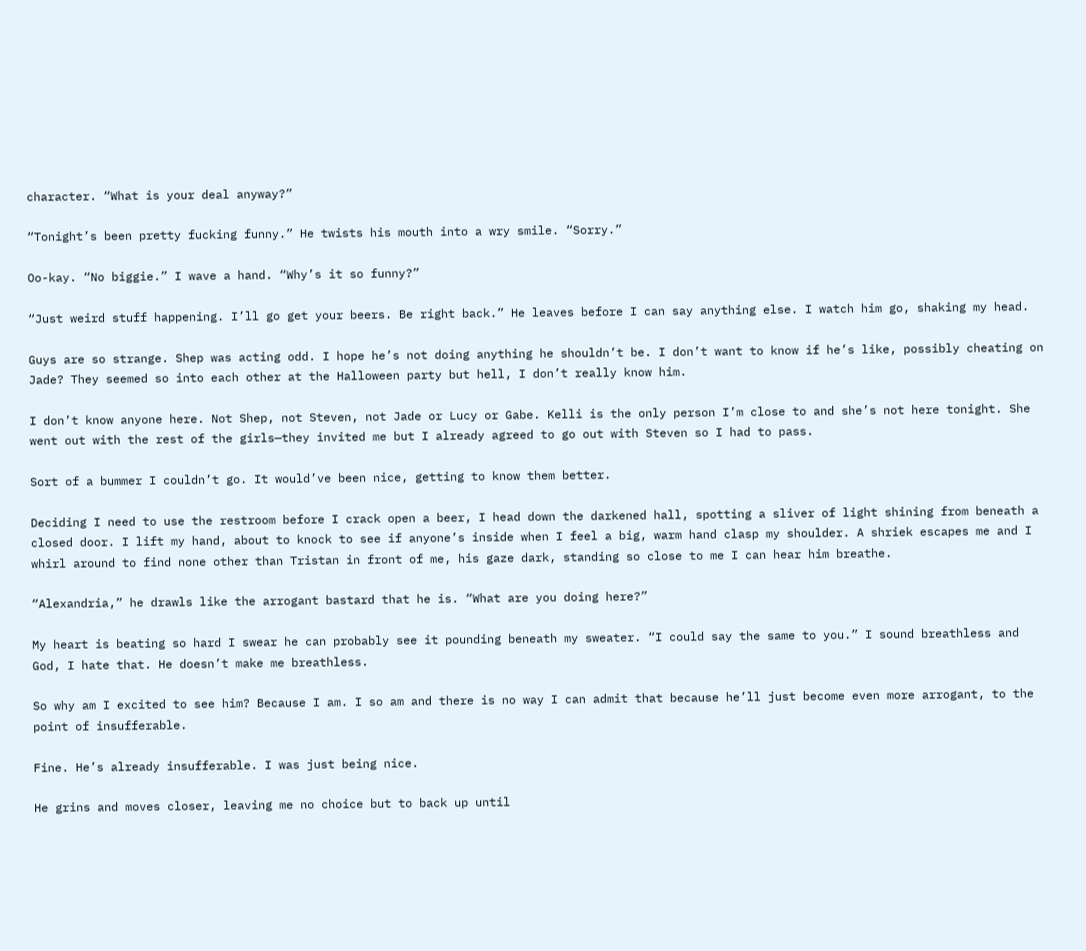character. “What is your deal anyway?”

“Tonight’s been pretty fucking funny.” He twists his mouth into a wry smile. “Sorry.”

Oo-kay. “No biggie.” I wave a hand. “Why’s it so funny?”

“Just weird stuff happening. I’ll go get your beers. Be right back.” He leaves before I can say anything else. I watch him go, shaking my head.

Guys are so strange. Shep was acting odd. I hope he’s not doing anything he shouldn’t be. I don’t want to know if he’s like, possibly cheating on Jade? They seemed so into each other at the Halloween party but hell, I don’t really know him.

I don’t know anyone here. Not Shep, not Steven, not Jade or Lucy or Gabe. Kelli is the only person I’m close to and she’s not here tonight. She went out with the rest of the girls—they invited me but I already agreed to go out with Steven so I had to pass.

Sort of a bummer I couldn’t go. It would’ve been nice, getting to know them better.

Deciding I need to use the restroom before I crack open a beer, I head down the darkened hall, spotting a sliver of light shining from beneath a closed door. I lift my hand, about to knock to see if anyone’s inside when I feel a big, warm hand clasp my shoulder. A shriek escapes me and I whirl around to find none other than Tristan in front of me, his gaze dark, standing so close to me I can hear him breathe.

“Alexandria,” he drawls like the arrogant bastard that he is. “What are you doing here?”

My heart is beating so hard I swear he can probably see it pounding beneath my sweater. “I could say the same to you.” I sound breathless and God, I hate that. He doesn’t make me breathless.

So why am I excited to see him? Because I am. I so am and there is no way I can admit that because he’ll just become even more arrogant, to the point of insufferable.

Fine. He’s already insufferable. I was just being nice.

He grins and moves closer, leaving me no choice but to back up until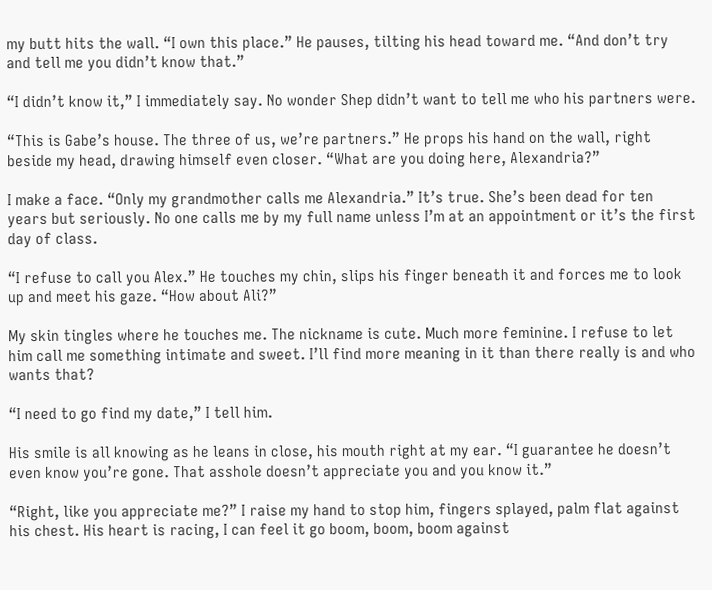my butt hits the wall. “I own this place.” He pauses, tilting his head toward me. “And don’t try and tell me you didn’t know that.”

“I didn’t know it,” I immediately say. No wonder Shep didn’t want to tell me who his partners were.

“This is Gabe’s house. The three of us, we’re partners.” He props his hand on the wall, right beside my head, drawing himself even closer. “What are you doing here, Alexandria?”

I make a face. “Only my grandmother calls me Alexandria.” It’s true. She’s been dead for ten years but seriously. No one calls me by my full name unless I’m at an appointment or it’s the first day of class.

“I refuse to call you Alex.” He touches my chin, slips his finger beneath it and forces me to look up and meet his gaze. “How about Ali?”

My skin tingles where he touches me. The nickname is cute. Much more feminine. I refuse to let him call me something intimate and sweet. I’ll find more meaning in it than there really is and who wants that?

“I need to go find my date,” I tell him.

His smile is all knowing as he leans in close, his mouth right at my ear. “I guarantee he doesn’t even know you’re gone. That asshole doesn’t appreciate you and you know it.”

“Right, like you appreciate me?” I raise my hand to stop him, fingers splayed, palm flat against his chest. His heart is racing, I can feel it go boom, boom, boom against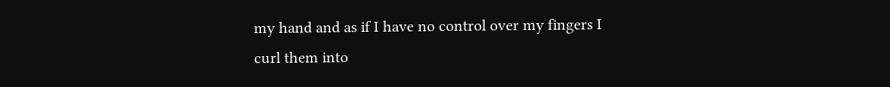my hand and as if I have no control over my fingers I curl them into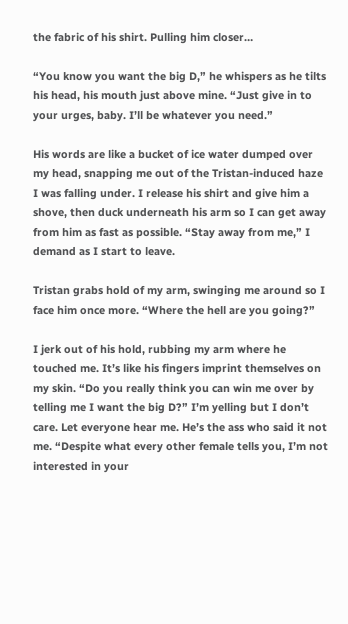the fabric of his shirt. Pulling him closer…

“You know you want the big D,” he whispers as he tilts his head, his mouth just above mine. “Just give in to your urges, baby. I’ll be whatever you need.”

His words are like a bucket of ice water dumped over my head, snapping me out of the Tristan-induced haze I was falling under. I release his shirt and give him a shove, then duck underneath his arm so I can get away from him as fast as possible. “Stay away from me,” I demand as I start to leave.

Tristan grabs hold of my arm, swinging me around so I face him once more. “Where the hell are you going?”

I jerk out of his hold, rubbing my arm where he touched me. It’s like his fingers imprint themselves on my skin. “Do you really think you can win me over by telling me I want the big D?” I’m yelling but I don’t care. Let everyone hear me. He’s the ass who said it not me. “Despite what every other female tells you, I’m not interested in your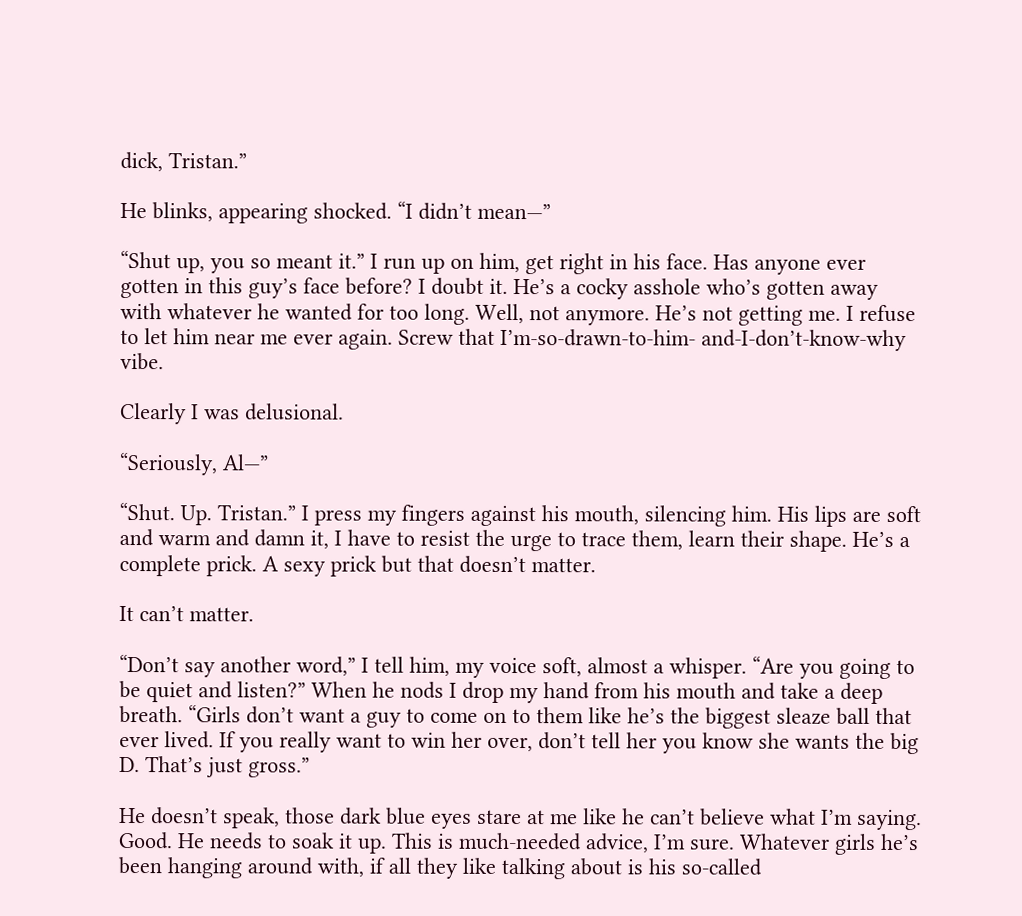dick, Tristan.”

He blinks, appearing shocked. “I didn’t mean—”

“Shut up, you so meant it.” I run up on him, get right in his face. Has anyone ever gotten in this guy’s face before? I doubt it. He’s a cocky asshole who’s gotten away with whatever he wanted for too long. Well, not anymore. He’s not getting me. I refuse to let him near me ever again. Screw that I’m-so-drawn-to-him- and-I-don’t-know-why vibe.

Clearly I was delusional.

“Seriously, Al—”

“Shut. Up. Tristan.” I press my fingers against his mouth, silencing him. His lips are soft and warm and damn it, I have to resist the urge to trace them, learn their shape. He’s a complete prick. A sexy prick but that doesn’t matter.

It can’t matter.

“Don’t say another word,” I tell him, my voice soft, almost a whisper. “Are you going to be quiet and listen?” When he nods I drop my hand from his mouth and take a deep breath. “Girls don’t want a guy to come on to them like he’s the biggest sleaze ball that ever lived. If you really want to win her over, don’t tell her you know she wants the big D. That’s just gross.”

He doesn’t speak, those dark blue eyes stare at me like he can’t believe what I’m saying. Good. He needs to soak it up. This is much-needed advice, I’m sure. Whatever girls he’s been hanging around with, if all they like talking about is his so-called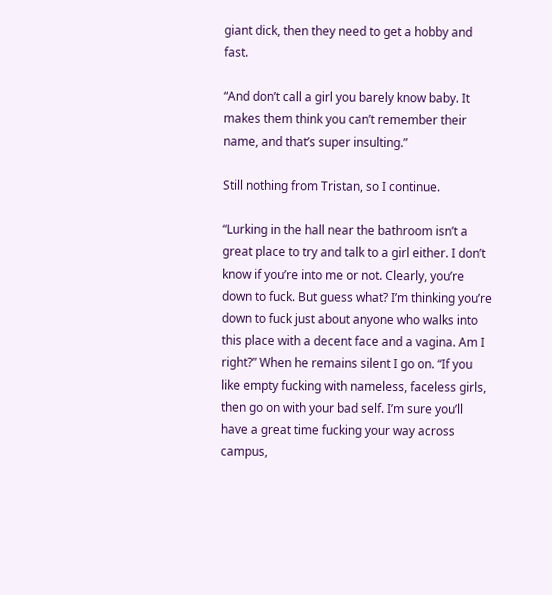giant dick, then they need to get a hobby and fast.

“And don’t call a girl you barely know baby. It makes them think you can’t remember their name, and that’s super insulting.”

Still nothing from Tristan, so I continue.

“Lurking in the hall near the bathroom isn’t a great place to try and talk to a girl either. I don’t know if you’re into me or not. Clearly, you’re down to fuck. But guess what? I’m thinking you’re down to fuck just about anyone who walks into this place with a decent face and a vagina. Am I right?” When he remains silent I go on. “If you like empty fucking with nameless, faceless girls, then go on with your bad self. I’m sure you’ll have a great time fucking your way across campus,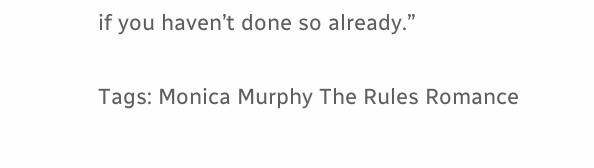if you haven’t done so already.”

Tags: Monica Murphy The Rules Romance